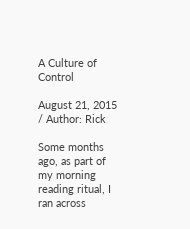A Culture of Control

August 21, 2015
/ Author: Rick

Some months ago, as part of my morning reading ritual, I ran across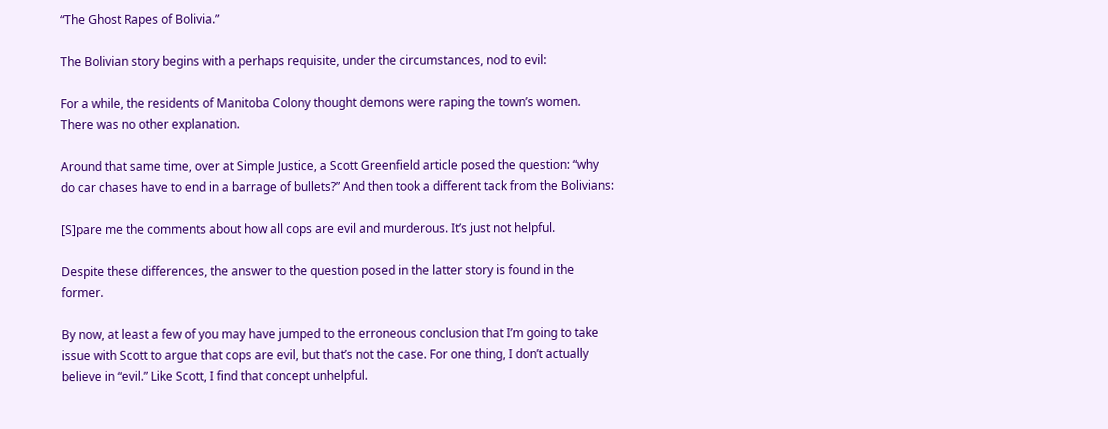“The Ghost Rapes of Bolivia.”

The Bolivian story begins with a perhaps requisite, under the circumstances, nod to evil:

For a while, the residents of Manitoba Colony thought demons were raping the town’s women. There was no other explanation.

Around that same time, over at Simple Justice, a Scott Greenfield article posed the question: “why do car chases have to end in a barrage of bullets?” And then took a different tack from the Bolivians:

[S]pare me the comments about how all cops are evil and murderous. It’s just not helpful.

Despite these differences, the answer to the question posed in the latter story is found in the former.

By now, at least a few of you may have jumped to the erroneous conclusion that I’m going to take issue with Scott to argue that cops are evil, but that’s not the case. For one thing, I don’t actually believe in “evil.” Like Scott, I find that concept unhelpful.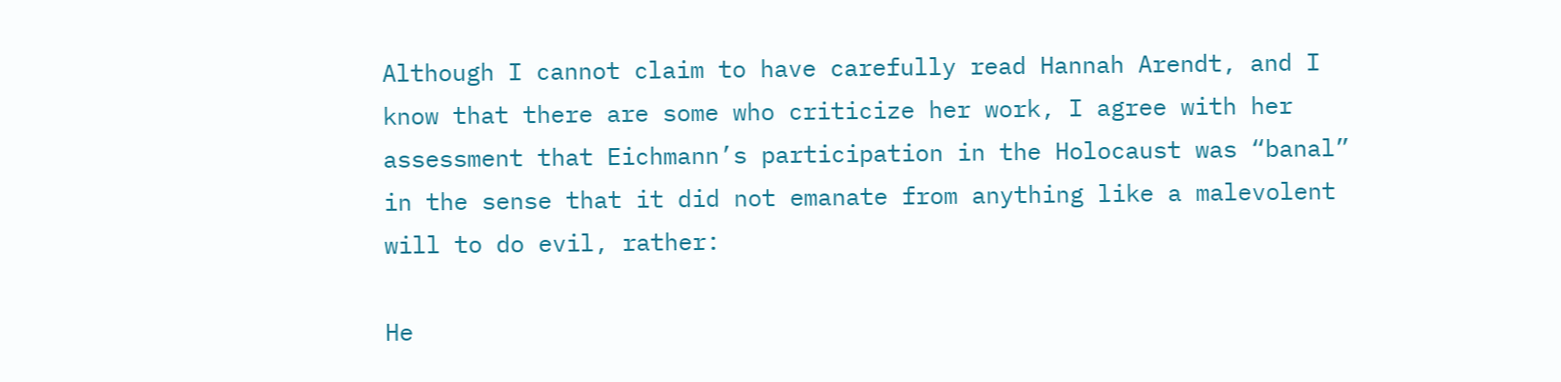Although I cannot claim to have carefully read Hannah Arendt, and I know that there are some who criticize her work, I agree with her assessment that Eichmann’s participation in the Holocaust was “banal” in the sense that it did not emanate from anything like a malevolent will to do evil, rather:

He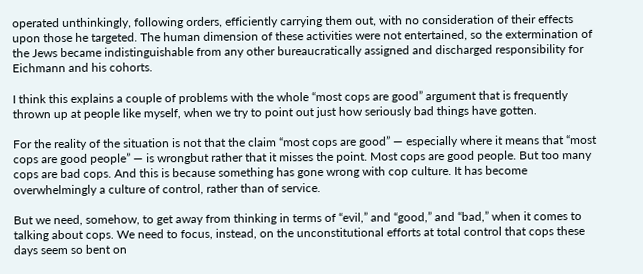operated unthinkingly, following orders, efficiently carrying them out, with no consideration of their effects upon those he targeted. The human dimension of these activities were not entertained, so the extermination of the Jews became indistinguishable from any other bureaucratically assigned and discharged responsibility for Eichmann and his cohorts.

I think this explains a couple of problems with the whole “most cops are good” argument that is frequently thrown up at people like myself, when we try to point out just how seriously bad things have gotten.

For the reality of the situation is not that the claim “most cops are good” — especially where it means that “most cops are good people” — is wrongbut rather that it misses the point. Most cops are good people. But too many cops are bad cops. And this is because something has gone wrong with cop culture. It has become overwhelmingly a culture of control, rather than of service.

But we need, somehow, to get away from thinking in terms of “evil,” and “good,” and “bad,” when it comes to talking about cops. We need to focus, instead, on the unconstitutional efforts at total control that cops these days seem so bent on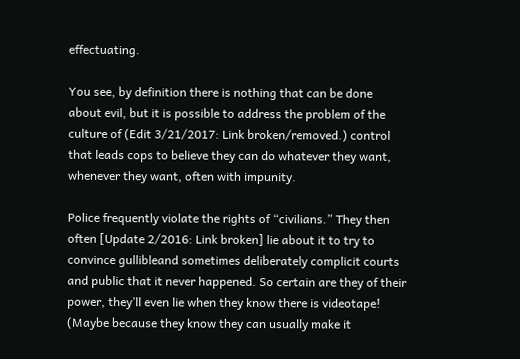effectuating.

You see, by definition there is nothing that can be done about evil, but it is possible to address the problem of the culture of (Edit 3/21/2017: Link broken/removed.) control that leads cops to believe they can do whatever they want, whenever they want, often with impunity.

Police frequently violate the rights of “civilians.” They then often [Update 2/2016: Link broken] lie about it to try to convince gullibleand sometimes deliberately complicit courts and public that it never happened. So certain are they of their power, they’ll even lie when they know there is videotape! (Maybe because they know they can usually make it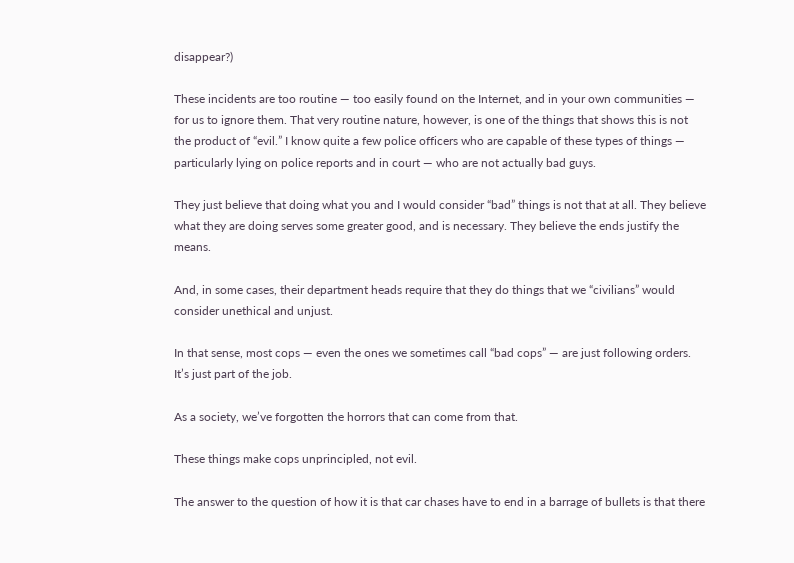disappear?)

These incidents are too routine — too easily found on the Internet, and in your own communities — for us to ignore them. That very routine nature, however, is one of the things that shows this is not the product of “evil.” I know quite a few police officers who are capable of these types of things — particularly lying on police reports and in court — who are not actually bad guys.

They just believe that doing what you and I would consider “bad” things is not that at all. They believe what they are doing serves some greater good, and is necessary. They believe the ends justify the means.

And, in some cases, their department heads require that they do things that we “civilians” would consider unethical and unjust.

In that sense, most cops — even the ones we sometimes call “bad cops” — are just following orders. It’s just part of the job.

As a society, we’ve forgotten the horrors that can come from that.

These things make cops unprincipled, not evil.

The answer to the question of how it is that car chases have to end in a barrage of bullets is that there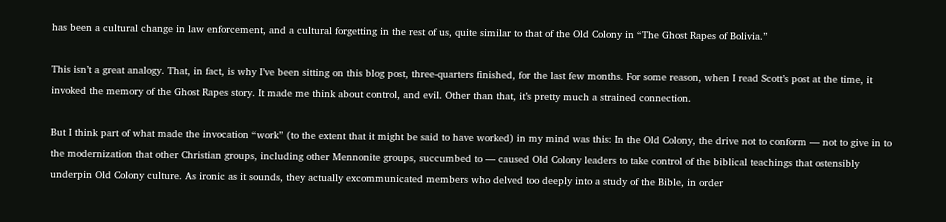has been a cultural change in law enforcement, and a cultural forgetting in the rest of us, quite similar to that of the Old Colony in “The Ghost Rapes of Bolivia.”

This isn’t a great analogy. That, in fact, is why I’ve been sitting on this blog post, three-quarters finished, for the last few months. For some reason, when I read Scott’s post at the time, it invoked the memory of the Ghost Rapes story. It made me think about control, and evil. Other than that, it’s pretty much a strained connection.

But I think part of what made the invocation “work” (to the extent that it might be said to have worked) in my mind was this: In the Old Colony, the drive not to conform — not to give in to the modernization that other Christian groups, including other Mennonite groups, succumbed to — caused Old Colony leaders to take control of the biblical teachings that ostensibly underpin Old Colony culture. As ironic as it sounds, they actually excommunicated members who delved too deeply into a study of the Bible, in order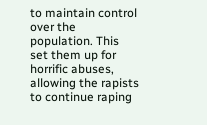to maintain control over the population. This set them up for horrific abuses, allowing the rapists to continue raping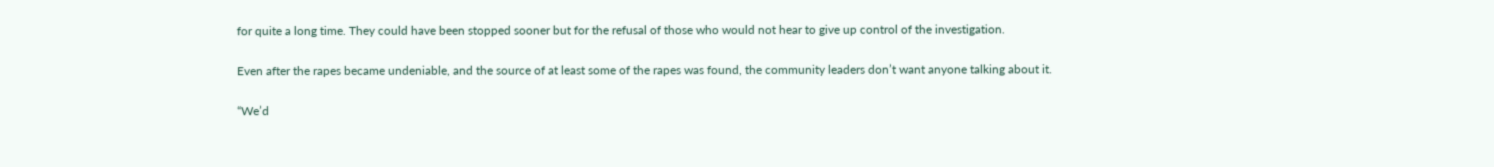for quite a long time. They could have been stopped sooner but for the refusal of those who would not hear to give up control of the investigation.

Even after the rapes became undeniable, and the source of at least some of the rapes was found, the community leaders don’t want anyone talking about it.

“We’d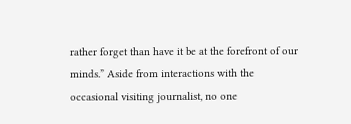rather forget than have it be at the forefront of our minds.” Aside from interactions with the occasional visiting journalist, no one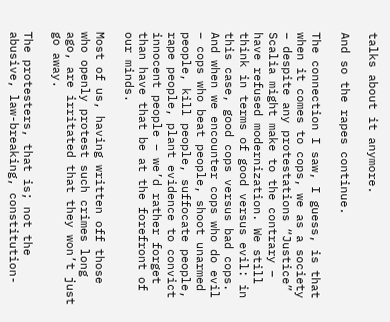talks about it anymore.

And so the rapes continue.

The connection I saw, I guess, is that when it comes to cops, we as a society – despite any protestations “Justice” Scalia might make to the contrary – have refused modernization. We still think in terms of good versus evil: in this case, good cops versus bad cops. And when we encounter cops who do evil – cops who beat people, shoot unarmed people, kill people, suffocate people, rape people, plant evidence to convict innocent people – we’d rather forget than have that be at the forefront of our minds.

Most of us, having written off those who openly protest such crimes long ago, are irritated that they won’t just go away.

The protesters, that is; not the abusive, law-breaking, constitution-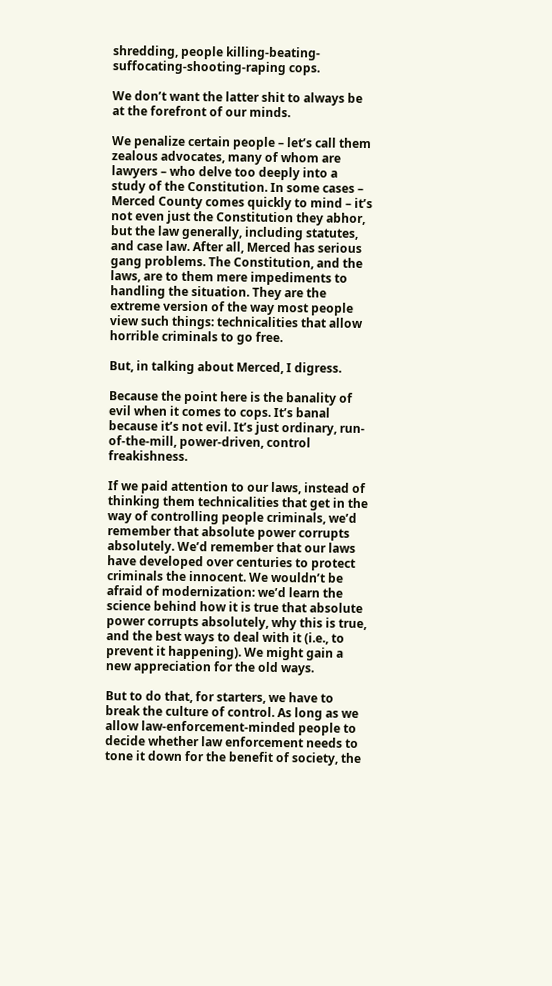shredding, people killing-beating-suffocating-shooting-raping cops.

We don’t want the latter shit to always be at the forefront of our minds.

We penalize certain people – let’s call them zealous advocates, many of whom are lawyers – who delve too deeply into a study of the Constitution. In some cases – Merced County comes quickly to mind – it’s not even just the Constitution they abhor, but the law generally, including statutes, and case law. After all, Merced has serious gang problems. The Constitution, and the laws, are to them mere impediments to handling the situation. They are the extreme version of the way most people view such things: technicalities that allow horrible criminals to go free.

But, in talking about Merced, I digress.

Because the point here is the banality of evil when it comes to cops. It’s banal because it’s not evil. It’s just ordinary, run-of-the-mill, power-driven, control freakishness.

If we paid attention to our laws, instead of thinking them technicalities that get in the way of controlling people criminals, we’d remember that absolute power corrupts absolutely. We’d remember that our laws have developed over centuries to protect criminals the innocent. We wouldn’t be afraid of modernization: we’d learn the science behind how it is true that absolute power corrupts absolutely, why this is true, and the best ways to deal with it (i.e., to prevent it happening). We might gain a new appreciation for the old ways.

But to do that, for starters, we have to break the culture of control. As long as we allow law-enforcement-minded people to decide whether law enforcement needs to tone it down for the benefit of society, the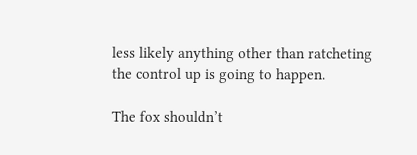less likely anything other than ratcheting the control up is going to happen.

The fox shouldn’t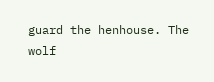guard the henhouse. The wolf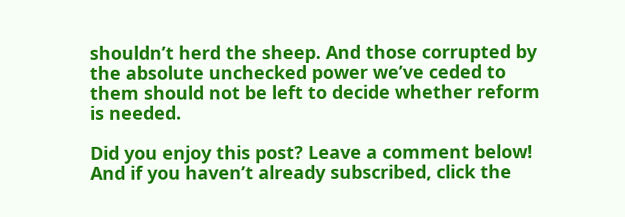shouldn’t herd the sheep. And those corrupted by the absolute unchecked power we’ve ceded to them should not be left to decide whether reform is needed.

Did you enjoy this post? Leave a comment below! And if you haven’t already subscribed, click the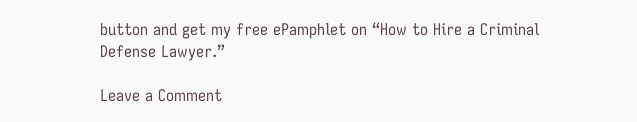button and get my free ePamphlet on “How to Hire a Criminal Defense Lawyer.”

Leave a Comment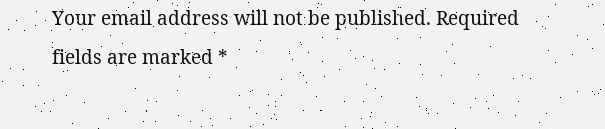Your email address will not be published. Required fields are marked *